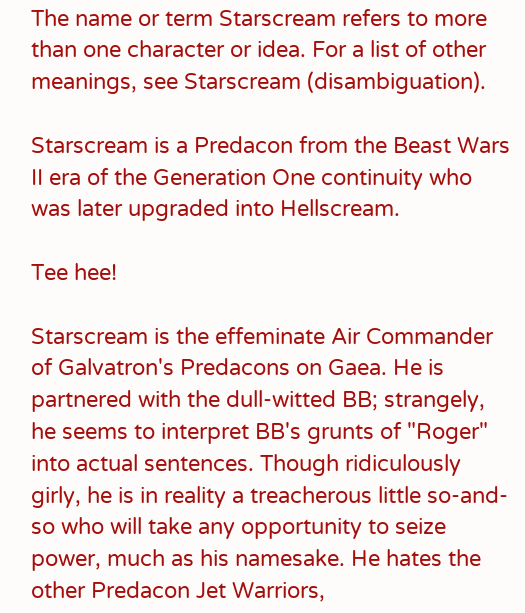The name or term Starscream refers to more than one character or idea. For a list of other meanings, see Starscream (disambiguation).

Starscream is a Predacon from the Beast Wars II era of the Generation One continuity who was later upgraded into Hellscream.

Tee hee!

Starscream is the effeminate Air Commander of Galvatron's Predacons on Gaea. He is partnered with the dull-witted BB; strangely, he seems to interpret BB's grunts of "Roger" into actual sentences. Though ridiculously girly, he is in reality a treacherous little so-and-so who will take any opportunity to seize power, much as his namesake. He hates the other Predacon Jet Warriors,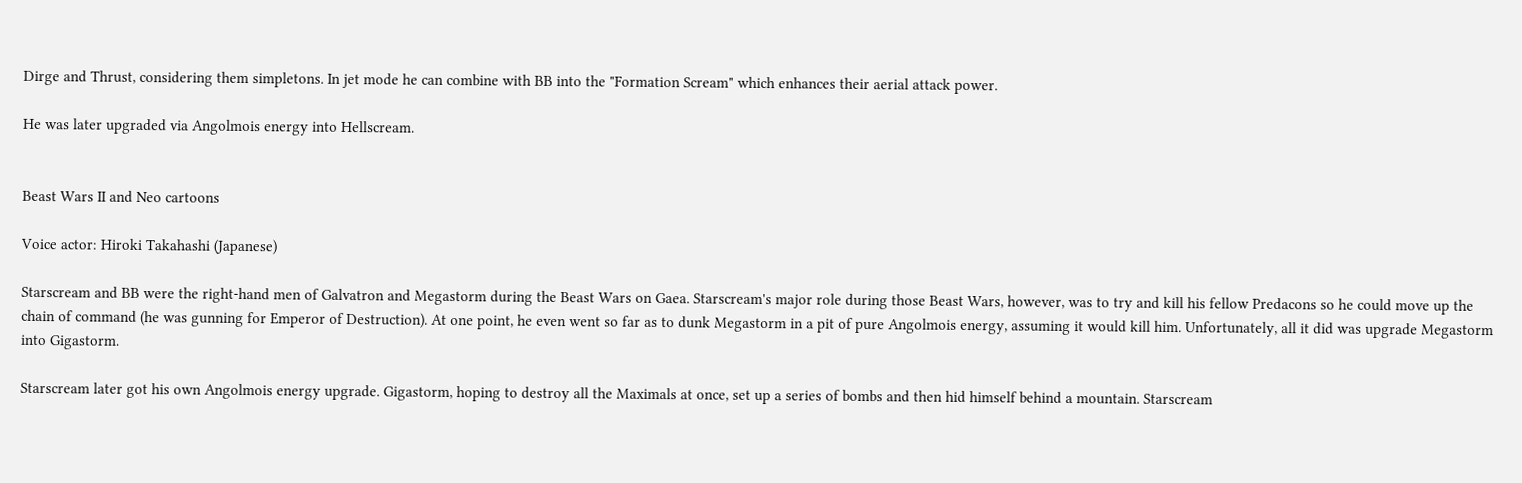Dirge and Thrust, considering them simpletons. In jet mode he can combine with BB into the "Formation Scream" which enhances their aerial attack power.

He was later upgraded via Angolmois energy into Hellscream.


Beast Wars II and Neo cartoons

Voice actor: Hiroki Takahashi (Japanese)

Starscream and BB were the right-hand men of Galvatron and Megastorm during the Beast Wars on Gaea. Starscream's major role during those Beast Wars, however, was to try and kill his fellow Predacons so he could move up the chain of command (he was gunning for Emperor of Destruction). At one point, he even went so far as to dunk Megastorm in a pit of pure Angolmois energy, assuming it would kill him. Unfortunately, all it did was upgrade Megastorm into Gigastorm.

Starscream later got his own Angolmois energy upgrade. Gigastorm, hoping to destroy all the Maximals at once, set up a series of bombs and then hid himself behind a mountain. Starscream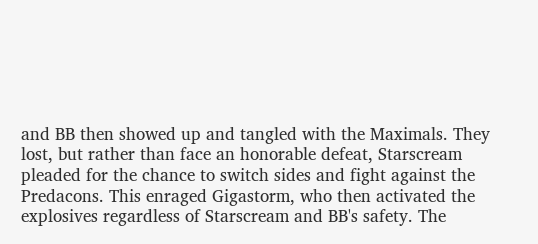and BB then showed up and tangled with the Maximals. They lost, but rather than face an honorable defeat, Starscream pleaded for the chance to switch sides and fight against the Predacons. This enraged Gigastorm, who then activated the explosives regardless of Starscream and BB's safety. The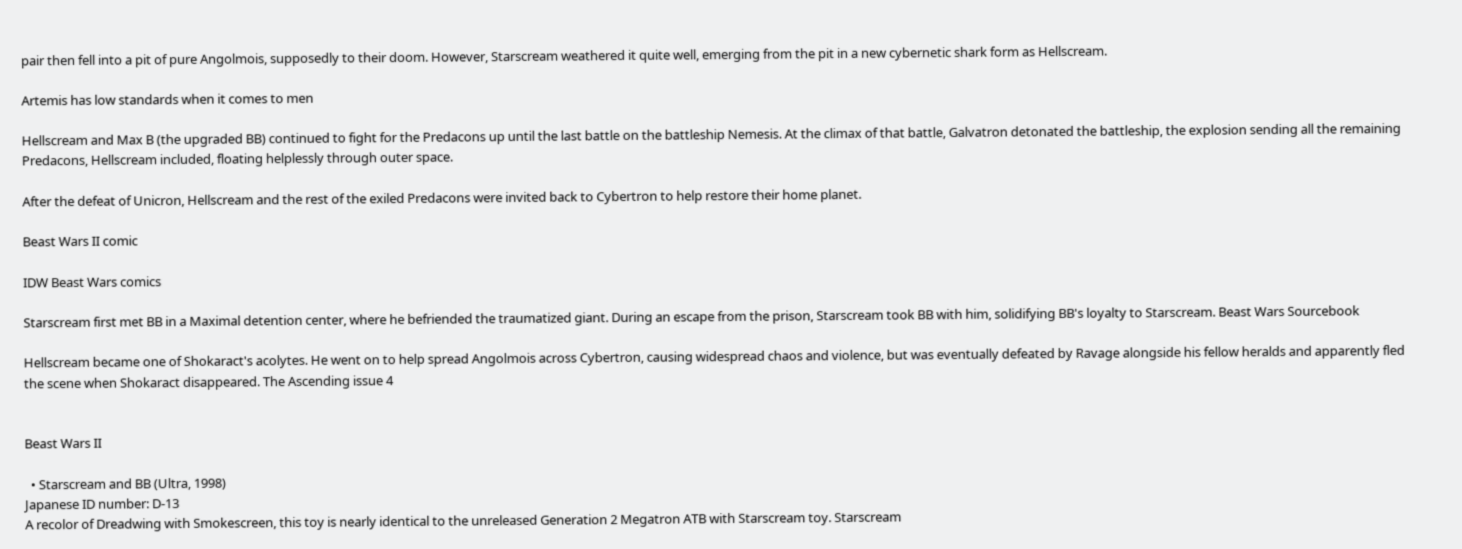pair then fell into a pit of pure Angolmois, supposedly to their doom. However, Starscream weathered it quite well, emerging from the pit in a new cybernetic shark form as Hellscream.

Artemis has low standards when it comes to men

Hellscream and Max B (the upgraded BB) continued to fight for the Predacons up until the last battle on the battleship Nemesis. At the climax of that battle, Galvatron detonated the battleship, the explosion sending all the remaining Predacons, Hellscream included, floating helplessly through outer space.

After the defeat of Unicron, Hellscream and the rest of the exiled Predacons were invited back to Cybertron to help restore their home planet.

Beast Wars II comic

IDW Beast Wars comics

Starscream first met BB in a Maximal detention center, where he befriended the traumatized giant. During an escape from the prison, Starscream took BB with him, solidifying BB's loyalty to Starscream. Beast Wars Sourcebook

Hellscream became one of Shokaract's acolytes. He went on to help spread Angolmois across Cybertron, causing widespread chaos and violence, but was eventually defeated by Ravage alongside his fellow heralds and apparently fled the scene when Shokaract disappeared. The Ascending issue 4


Beast Wars II

  • Starscream and BB (Ultra, 1998)
Japanese ID number: D-13
A recolor of Dreadwing with Smokescreen, this toy is nearly identical to the unreleased Generation 2 Megatron ATB with Starscream toy. Starscream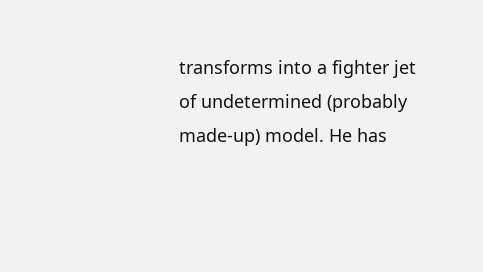transforms into a fighter jet of undetermined (probably made-up) model. He has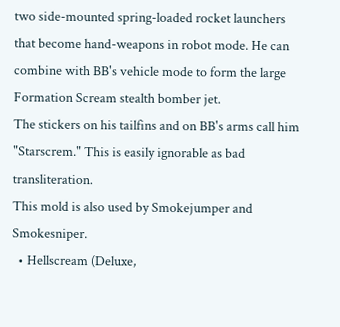two side-mounted spring-loaded rocket launchers that become hand-weapons in robot mode. He can combine with BB's vehicle mode to form the large Formation Scream stealth bomber jet.
The stickers on his tailfins and on BB's arms call him "Starscrem." This is easily ignorable as bad transliteration.
This mold is also used by Smokejumper and Smokesniper.
  • Hellscream (Deluxe,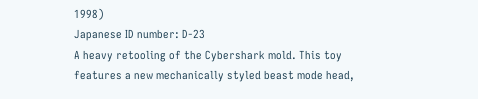1998)
Japanese ID number: D-23
A heavy retooling of the Cybershark mold. This toy features a new mechanically styled beast mode head,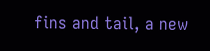fins and tail, a new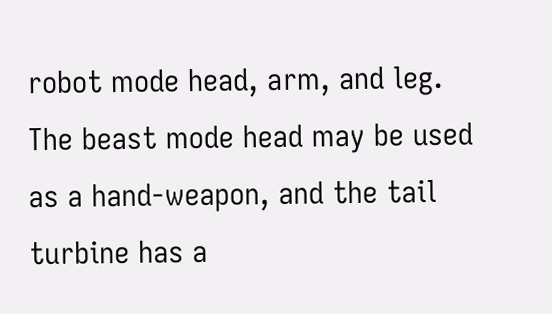robot mode head, arm, and leg. The beast mode head may be used as a hand-weapon, and the tail turbine has a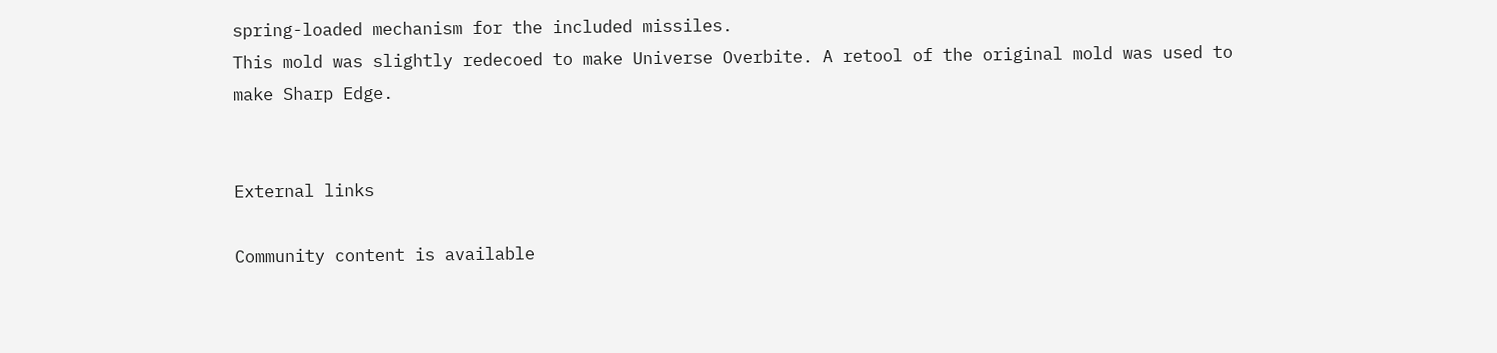spring-loaded mechanism for the included missiles.
This mold was slightly redecoed to make Universe Overbite. A retool of the original mold was used to make Sharp Edge.


External links

Community content is available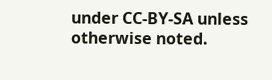under CC-BY-SA unless otherwise noted.